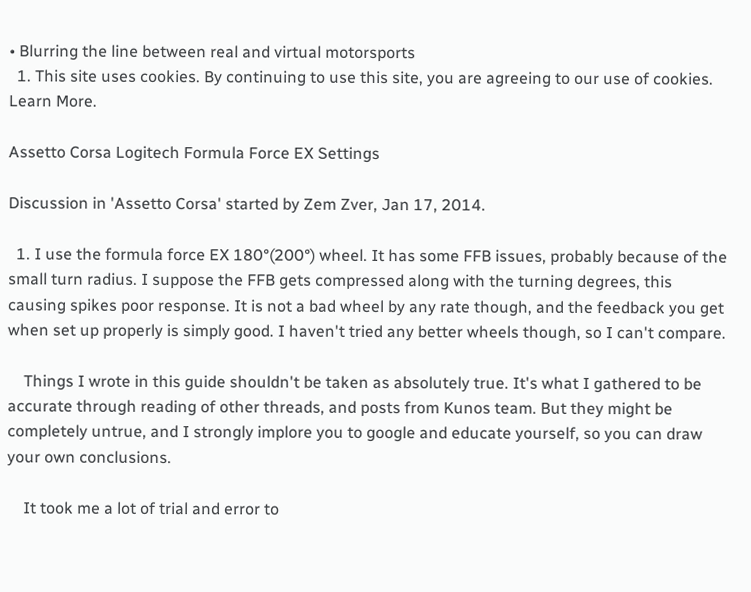• Blurring the line between real and virtual motorsports
  1. This site uses cookies. By continuing to use this site, you are agreeing to our use of cookies. Learn More.

Assetto Corsa Logitech Formula Force EX Settings

Discussion in 'Assetto Corsa' started by Zem Zver, Jan 17, 2014.

  1. I use the formula force EX 180°(200°) wheel. It has some FFB issues, probably because of the small turn radius. I suppose the FFB gets compressed along with the turning degrees, this causing spikes poor response. It is not a bad wheel by any rate though, and the feedback you get when set up properly is simply good. I haven't tried any better wheels though, so I can't compare.

    Things I wrote in this guide shouldn't be taken as absolutely true. It's what I gathered to be accurate through reading of other threads, and posts from Kunos team. But they might be completely untrue, and I strongly implore you to google and educate yourself, so you can draw your own conclusions.

    It took me a lot of trial and error to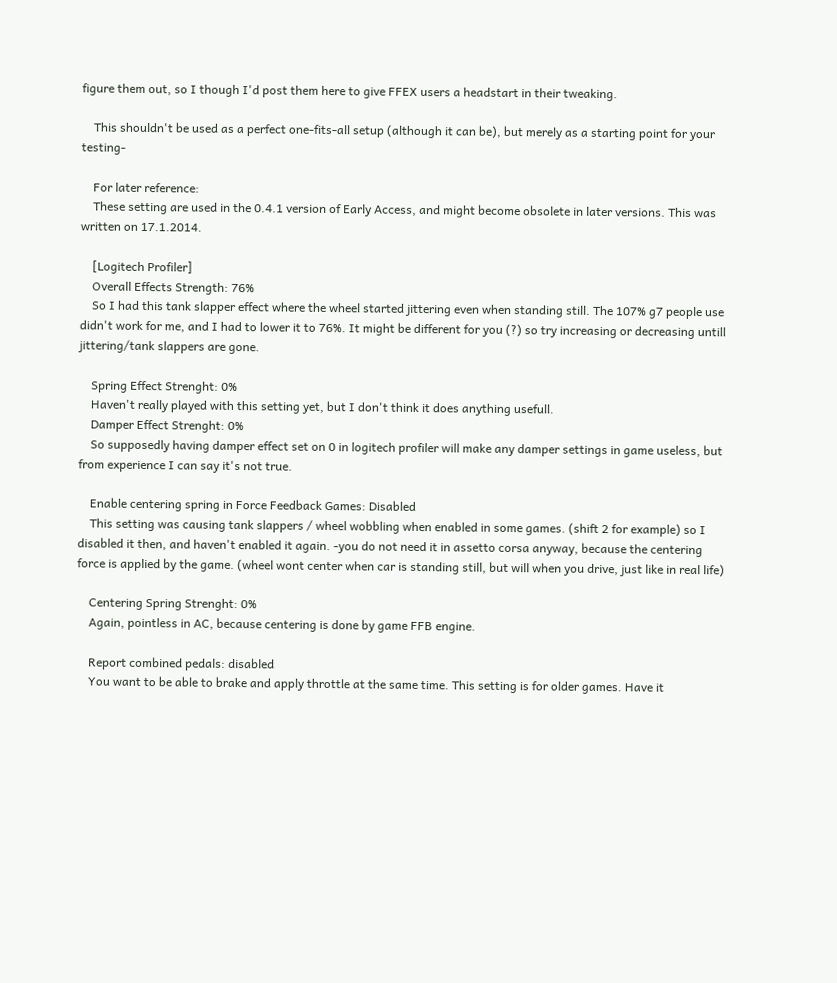figure them out, so I though I'd post them here to give FFEX users a headstart in their tweaking.

    This shouldn't be used as a perfect one-fits-all setup (although it can be), but merely as a starting point for your testing-

    For later reference:
    These setting are used in the 0.4.1 version of Early Access, and might become obsolete in later versions. This was written on 17.1.2014.

    [Logitech Profiler]
    Overall Effects Strength: 76%
    So I had this tank slapper effect where the wheel started jittering even when standing still. The 107% g7 people use didn't work for me, and I had to lower it to 76%. It might be different for you (?) so try increasing or decreasing untill jittering/tank slappers are gone.

    Spring Effect Strenght: 0%
    Haven't really played with this setting yet, but I don't think it does anything usefull.
    Damper Effect Strenght: 0%
    So supposedly having damper effect set on 0 in logitech profiler will make any damper settings in game useless, but from experience I can say it's not true.

    Enable centering spring in Force Feedback Games: Disabled
    This setting was causing tank slappers / wheel wobbling when enabled in some games. (shift 2 for example) so I disabled it then, and haven't enabled it again. -you do not need it in assetto corsa anyway, because the centering force is applied by the game. (wheel wont center when car is standing still, but will when you drive, just like in real life)

    Centering Spring Strenght: 0%
    Again, pointless in AC, because centering is done by game FFB engine.

    Report combined pedals: disabled
    You want to be able to brake and apply throttle at the same time. This setting is for older games. Have it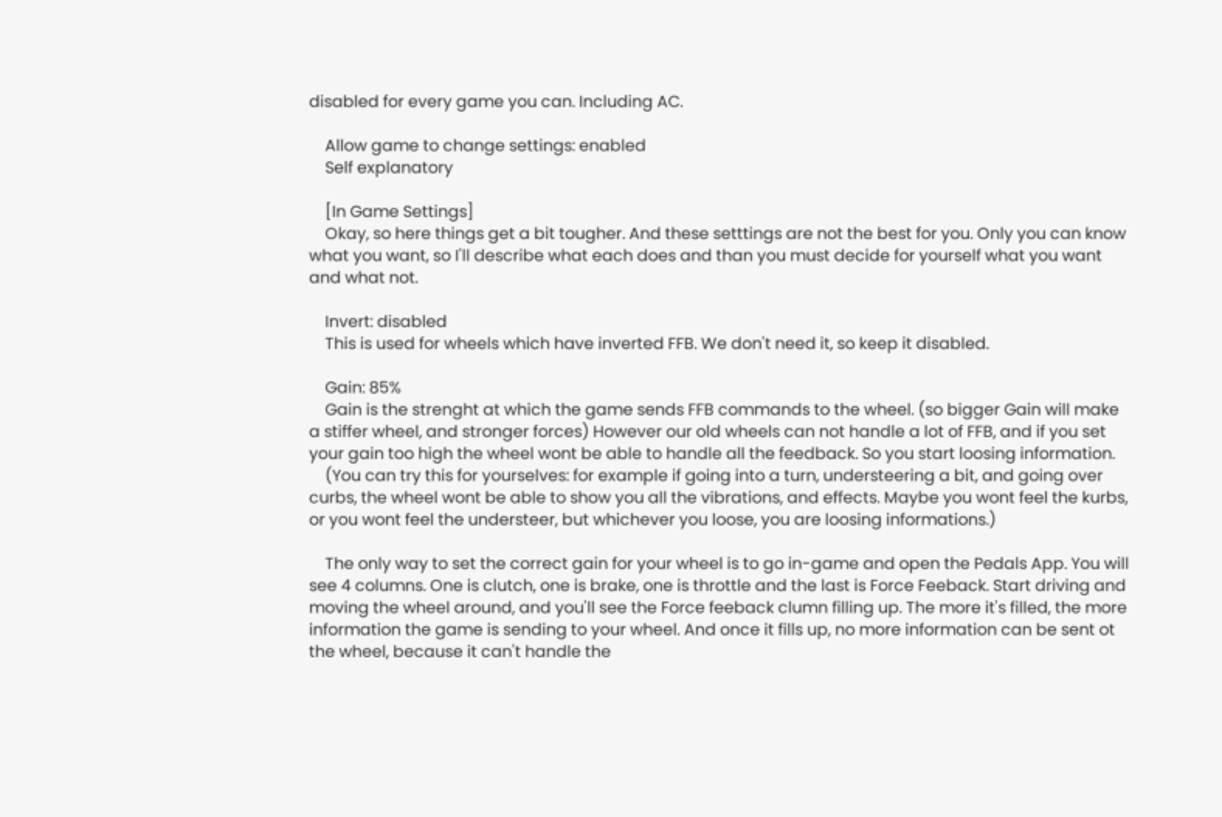disabled for every game you can. Including AC.

    Allow game to change settings: enabled
    Self explanatory

    [In Game Settings]
    Okay, so here things get a bit tougher. And these setttings are not the best for you. Only you can know what you want, so I'll describe what each does and than you must decide for yourself what you want and what not.

    Invert: disabled
    This is used for wheels which have inverted FFB. We don't need it, so keep it disabled.

    Gain: 85%
    Gain is the strenght at which the game sends FFB commands to the wheel. (so bigger Gain will make a stiffer wheel, and stronger forces) However our old wheels can not handle a lot of FFB, and if you set your gain too high the wheel wont be able to handle all the feedback. So you start loosing information.
    (You can try this for yourselves: for example if going into a turn, understeering a bit, and going over curbs, the wheel wont be able to show you all the vibrations, and effects. Maybe you wont feel the kurbs, or you wont feel the understeer, but whichever you loose, you are loosing informations.)

    The only way to set the correct gain for your wheel is to go in-game and open the Pedals App. You will see 4 columns. One is clutch, one is brake, one is throttle and the last is Force Feeback. Start driving and moving the wheel around, and you'll see the Force feeback clumn filling up. The more it's filled, the more information the game is sending to your wheel. And once it fills up, no more information can be sent ot the wheel, because it can't handle the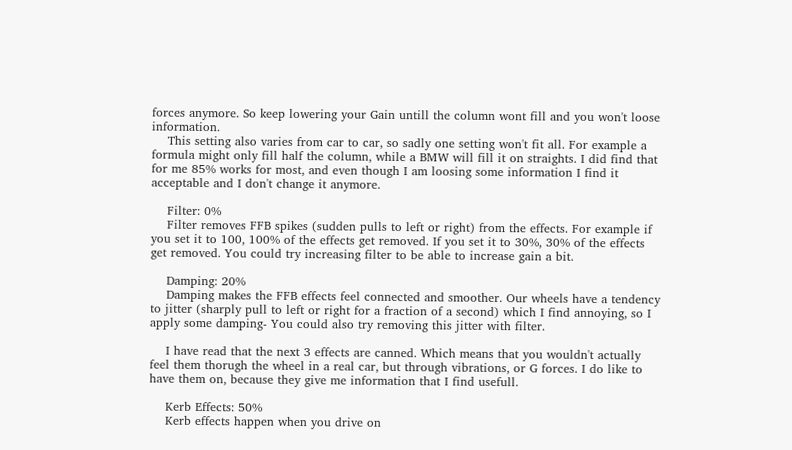forces anymore. So keep lowering your Gain untill the column wont fill and you won't loose information.
    This setting also varies from car to car, so sadly one setting won't fit all. For example a formula might only fill half the column, while a BMW will fill it on straights. I did find that for me 85% works for most, and even though I am loosing some information I find it acceptable and I don't change it anymore.

    Filter: 0%
    Filter removes FFB spikes (sudden pulls to left or right) from the effects. For example if you set it to 100, 100% of the effects get removed. If you set it to 30%, 30% of the effects get removed. You could try increasing filter to be able to increase gain a bit.

    Damping: 20%
    Damping makes the FFB effects feel connected and smoother. Our wheels have a tendency to jitter (sharply pull to left or right for a fraction of a second) which I find annoying, so I apply some damping- You could also try removing this jitter with filter.

    I have read that the next 3 effects are canned. Which means that you wouldn't actually feel them thorugh the wheel in a real car, but through vibrations, or G forces. I do like to have them on, because they give me information that I find usefull.

    Kerb Effects: 50%
    Kerb effects happen when you drive on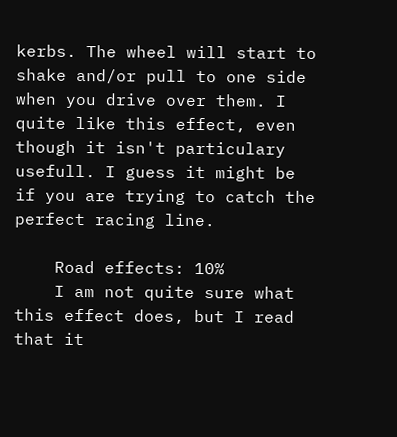kerbs. The wheel will start to shake and/or pull to one side when you drive over them. I quite like this effect, even though it isn't particulary usefull. I guess it might be if you are trying to catch the perfect racing line.

    Road effects: 10%
    I am not quite sure what this effect does, but I read that it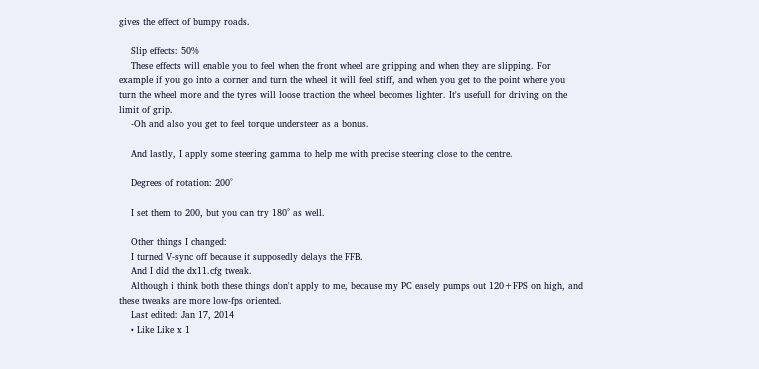gives the effect of bumpy roads.

    Slip effects: 50%
    These effects will enable you to feel when the front wheel are gripping and when they are slipping. For example if you go into a corner and turn the wheel it will feel stiff, and when you get to the point where you turn the wheel more and the tyres will loose traction the wheel becomes lighter. It's usefull for driving on the limit of grip.
    -Oh and also you get to feel torque understeer as a bonus.

    And lastly, I apply some steering gamma to help me with precise steering close to the centre.

    Degrees of rotation: 200°

    I set them to 200, but you can try 180° as well.

    Other things I changed:
    I turned V-sync off because it supposedly delays the FFB.
    And I did the dx11.cfg tweak.
    Although i think both these things don't apply to me, because my PC easely pumps out 120+FPS on high, and these tweaks are more low-fps oriented.
    Last edited: Jan 17, 2014
    • Like Like x 1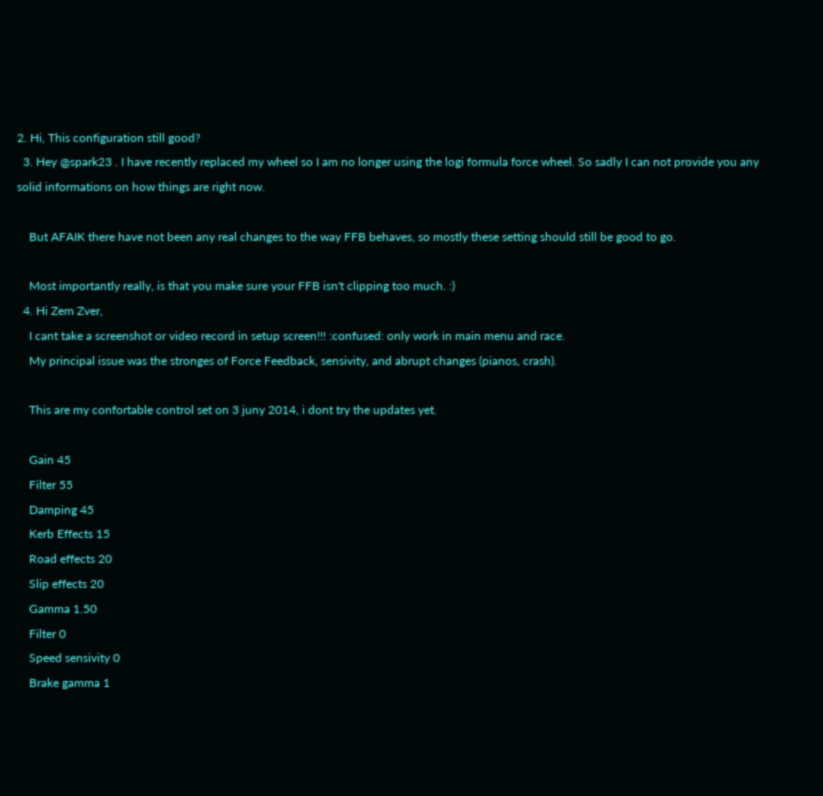2. Hi, This configuration still good?
  3. Hey @spark23 . I have recently replaced my wheel so I am no longer using the logi formula force wheel. So sadly I can not provide you any solid informations on how things are right now.

    But AFAIK there have not been any real changes to the way FFB behaves, so mostly these setting should still be good to go.

    Most importantly really, is that you make sure your FFB isn't clipping too much. :)
  4. Hi Zem Zver,
    I cant take a screenshot or video record in setup screen!!! :confused: only work in main menu and race.
    My principal issue was the stronges of Force Feedback, sensivity, and abrupt changes (pianos, crash).

    This are my confortable control set on 3 juny 2014, i dont try the updates yet.

    Gain 45
    Filter 55
    Damping 45
    Kerb Effects 15
    Road effects 20
    Slip effects 20
    Gamma 1.50
    Filter 0
    Speed sensivity 0
    Brake gamma 1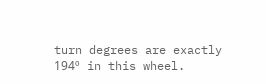turn degrees are exactly 194º in this wheel.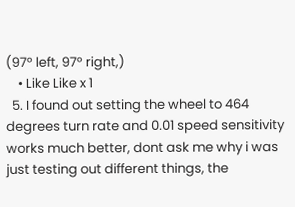(97º left, 97º right,)
    • Like Like x 1
  5. I found out setting the wheel to 464 degrees turn rate and 0.01 speed sensitivity works much better, dont ask me why i was just testing out different things, the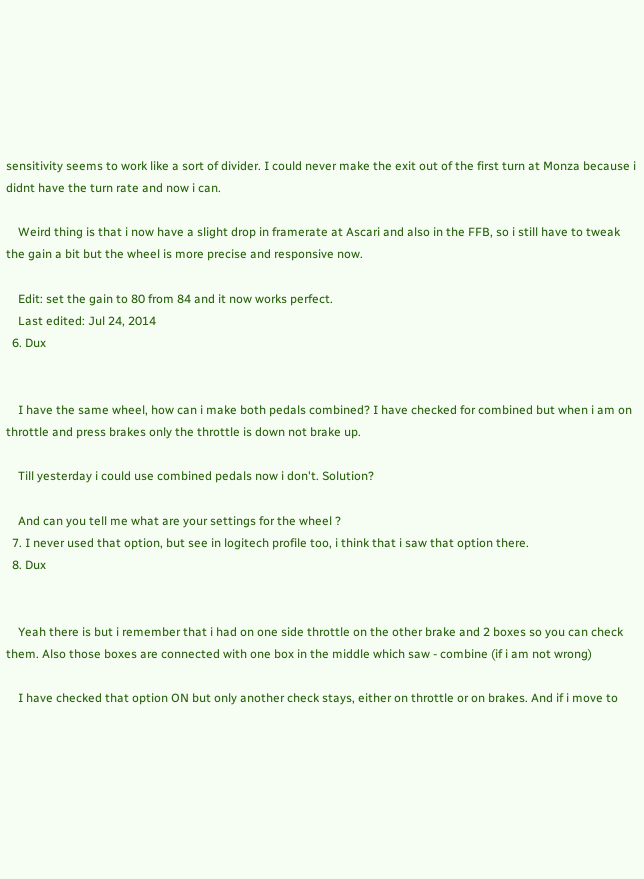sensitivity seems to work like a sort of divider. I could never make the exit out of the first turn at Monza because i didnt have the turn rate and now i can.

    Weird thing is that i now have a slight drop in framerate at Ascari and also in the FFB, so i still have to tweak the gain a bit but the wheel is more precise and responsive now.

    Edit: set the gain to 80 from 84 and it now works perfect.
    Last edited: Jul 24, 2014
  6. Dux


    I have the same wheel, how can i make both pedals combined? I have checked for combined but when i am on throttle and press brakes only the throttle is down not brake up.

    Till yesterday i could use combined pedals now i don't. Solution?

    And can you tell me what are your settings for the wheel ?
  7. I never used that option, but see in logitech profile too, i think that i saw that option there.
  8. Dux


    Yeah there is but i remember that i had on one side throttle on the other brake and 2 boxes so you can check them. Also those boxes are connected with one box in the middle which saw - combine (if i am not wrong)

    I have checked that option ON but only another check stays, either on throttle or on brakes. And if i move to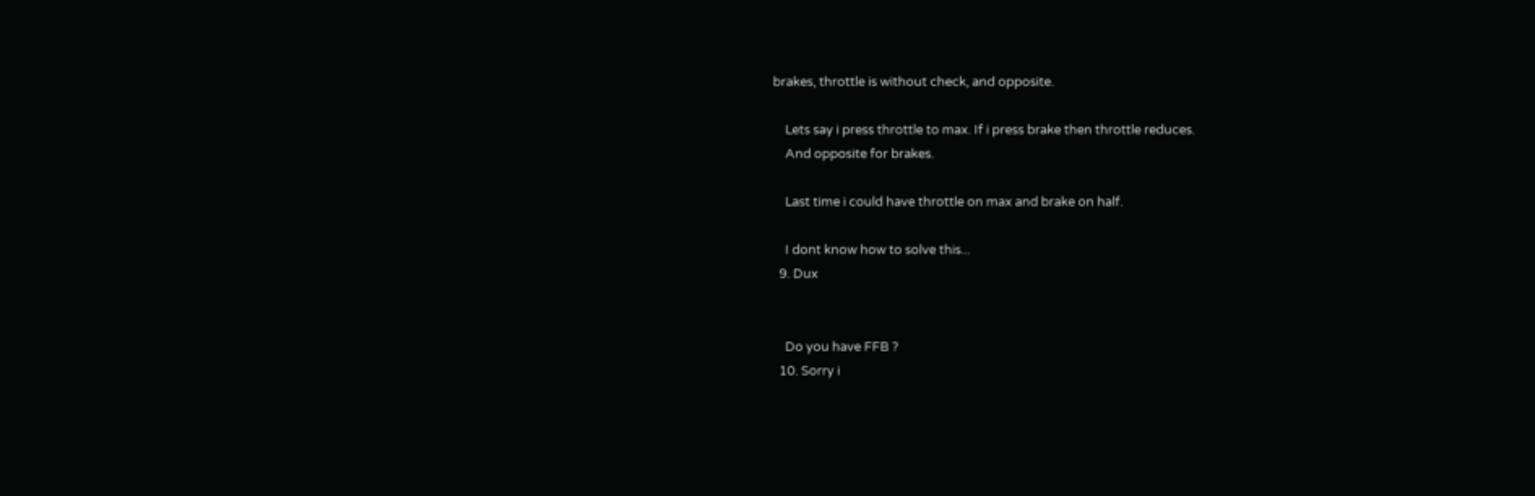brakes, throttle is without check, and opposite.

    Lets say i press throttle to max. If i press brake then throttle reduces.
    And opposite for brakes.

    Last time i could have throttle on max and brake on half.

    I dont know how to solve this...
  9. Dux


    Do you have FFB ?
  10. Sorry i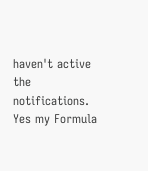haven't active the notifications. Yes my Formula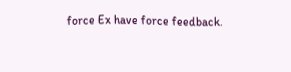force Ex have force feedback.